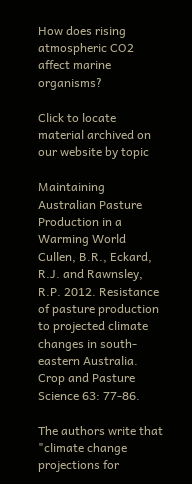How does rising atmospheric CO2 affect marine organisms?

Click to locate material archived on our website by topic

Maintaining Australian Pasture Production in a Warming World
Cullen, B.R., Eckard, R.J. and Rawnsley, R.P. 2012. Resistance of pasture production to projected climate changes in south-eastern Australia. Crop and Pasture Science 63: 77-86.

The authors write that "climate change projections for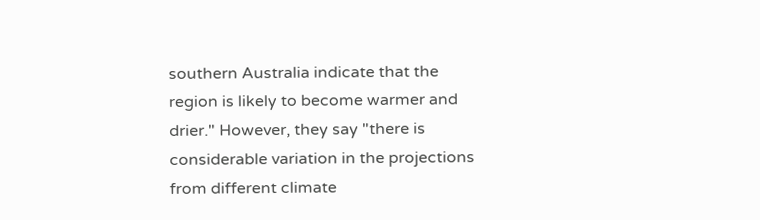southern Australia indicate that the region is likely to become warmer and drier." However, they say "there is considerable variation in the projections from different climate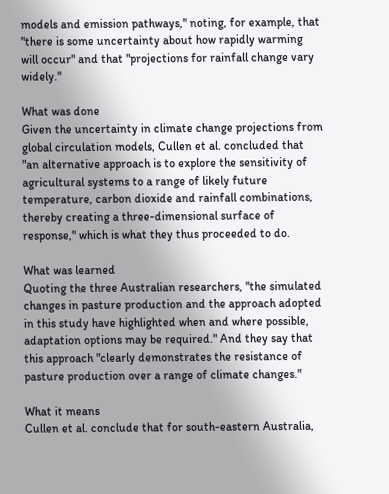models and emission pathways," noting, for example, that "there is some uncertainty about how rapidly warming will occur" and that "projections for rainfall change vary widely."

What was done
Given the uncertainty in climate change projections from global circulation models, Cullen et al. concluded that "an alternative approach is to explore the sensitivity of agricultural systems to a range of likely future temperature, carbon dioxide and rainfall combinations, thereby creating a three-dimensional surface of response," which is what they thus proceeded to do.

What was learned
Quoting the three Australian researchers, "the simulated changes in pasture production and the approach adopted in this study have highlighted when and where possible, adaptation options may be required." And they say that this approach "clearly demonstrates the resistance of pasture production over a range of climate changes."

What it means
Cullen et al. conclude that for south-eastern Australia,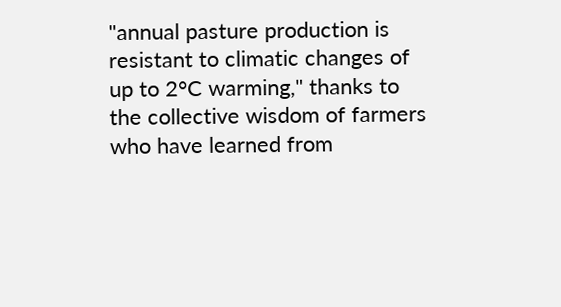"annual pasture production is resistant to climatic changes of up to 2°C warming," thanks to the collective wisdom of farmers who have learned from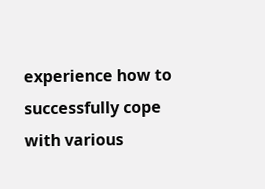experience how to successfully cope with various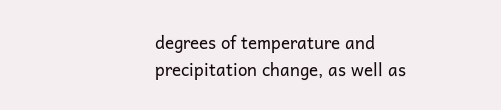degrees of temperature and precipitation change, as well as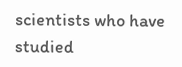scientists who have studied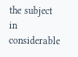the subject in considerable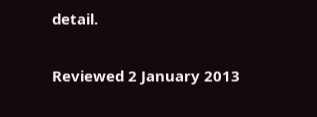detail.

Reviewed 2 January 2013